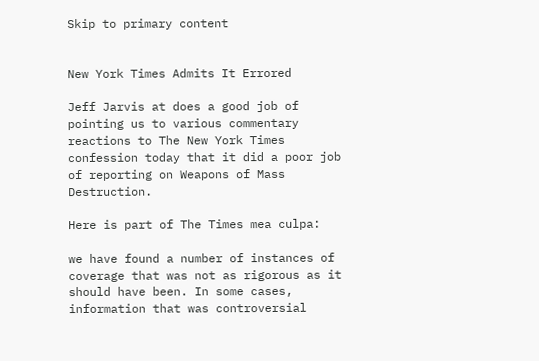Skip to primary content


New York Times Admits It Errored

Jeff Jarvis at does a good job of pointing us to various commentary reactions to The New York Times confession today that it did a poor job of reporting on Weapons of Mass Destruction.

Here is part of The Times mea culpa:

we have found a number of instances of coverage that was not as rigorous as it should have been. In some cases, information that was controversial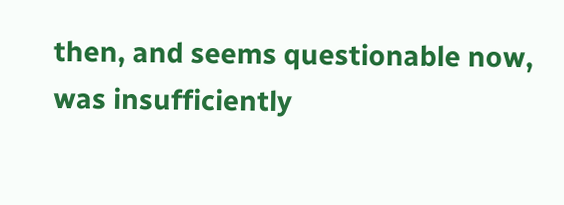then, and seems questionable now, was insufficiently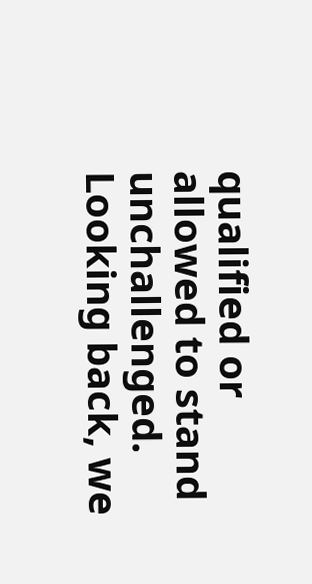qualified or allowed to stand unchallenged. Looking back, we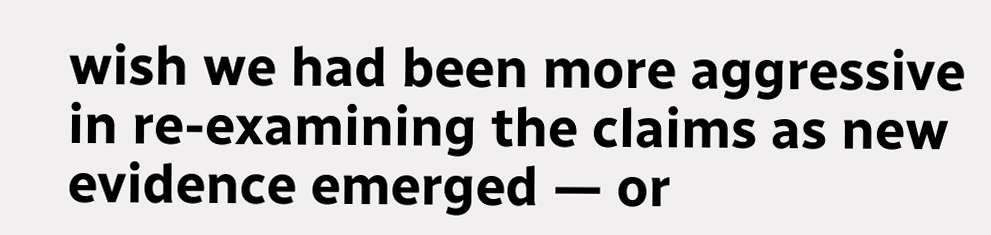wish we had been more aggressive in re-examining the claims as new evidence emerged — or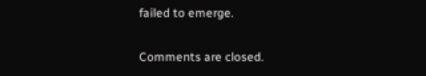failed to emerge.

Comments are closed.